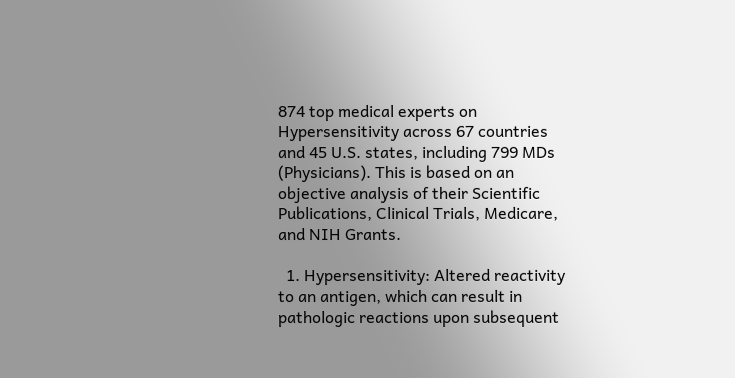874 top medical experts on Hypersensitivity across 67 countries and 45 U.S. states, including 799 MDs (Physicians). This is based on an objective analysis of their Scientific Publications, Clinical Trials, Medicare, and NIH Grants.

  1. Hypersensitivity: Altered reactivity to an antigen, which can result in pathologic reactions upon subsequent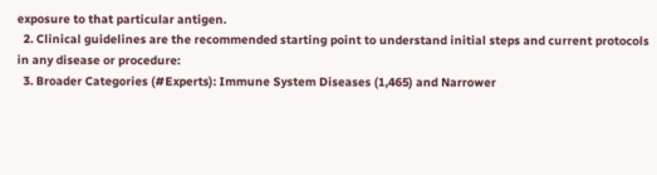exposure to that particular antigen.
  2. Clinical guidelines are the recommended starting point to understand initial steps and current protocols in any disease or procedure:
  3. Broader Categories (#Experts): Immune System Diseases (1,465) and Narrower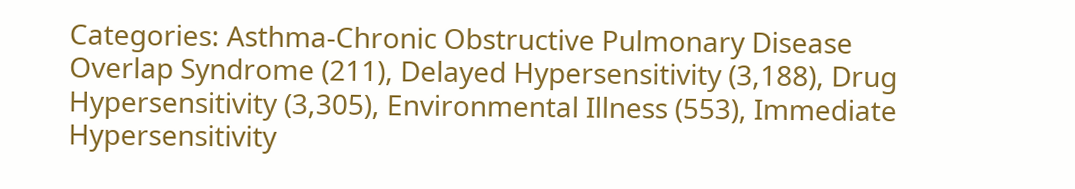Categories: Asthma-Chronic Obstructive Pulmonary Disease Overlap Syndrome (211), Delayed Hypersensitivity (3,188), Drug Hypersensitivity (3,305), Environmental Illness (553), Immediate Hypersensitivity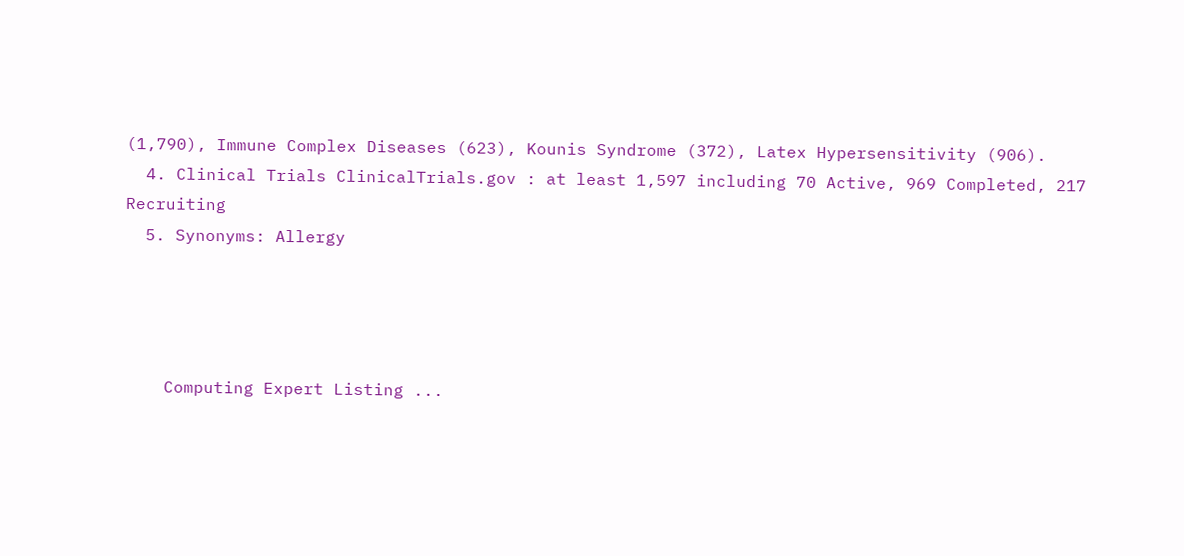(1,790), Immune Complex Diseases (623), Kounis Syndrome (372), Latex Hypersensitivity (906).
  4. Clinical Trials ClinicalTrials.gov : at least 1,597 including 70 Active, 969 Completed, 217 Recruiting
  5. Synonyms: Allergy




    Computing Expert Listing ...